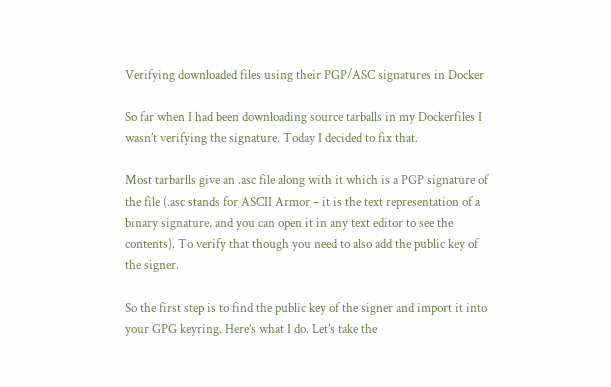Verifying downloaded files using their PGP/ASC signatures in Docker

So far when I had been downloading source tarballs in my Dockerfiles I wasn’t verifying the signature. Today I decided to fix that.

Most tarbarlls give an .asc file along with it which is a PGP signature of the file (.asc stands for ASCII Armor – it is the text representation of a binary signature, and you can open it in any text editor to see the contents). To verify that though you need to also add the public key of the signer.

So the first step is to find the public key of the signer and import it into your GPG keyring. Here’s what I do. Let’s take the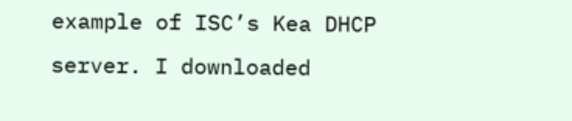example of ISC’s Kea DHCP server. I downloaded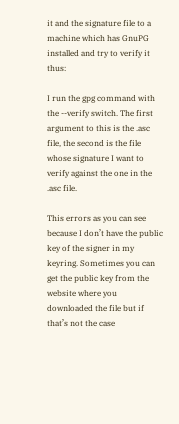it and the signature file to a machine which has GnuPG installed and try to verify it thus:

I run the gpg command with the --verify switch. The first argument to this is the .asc file, the second is the file whose signature I want to verify against the one in the .asc file.

This errors as you can see because I don’t have the public key of the signer in my keyring. Sometimes you can get the public key from the website where you downloaded the file but if that’s not the case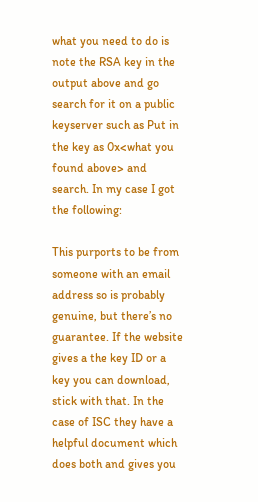what you need to do is note the RSA key in the output above and go search for it on a public keyserver such as Put in the key as 0x<what you found above> and search. In my case I got the following:

This purports to be from someone with an email address so is probably genuine, but there’s no guarantee. If the website gives a the key ID or a key you can download, stick with that. In the case of ISC they have a helpful document which does both and gives you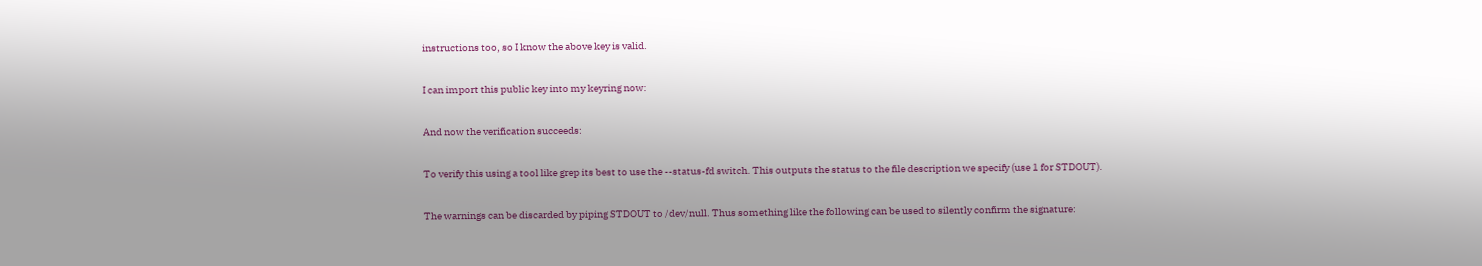instructions too, so I know the above key is valid.

I can import this public key into my keyring now:

And now the verification succeeds:

To verify this using a tool like grep its best to use the --status-fd switch. This outputs the status to the file description we specify (use 1 for STDOUT).

The warnings can be discarded by piping STDOUT to /dev/null. Thus something like the following can be used to silently confirm the signature: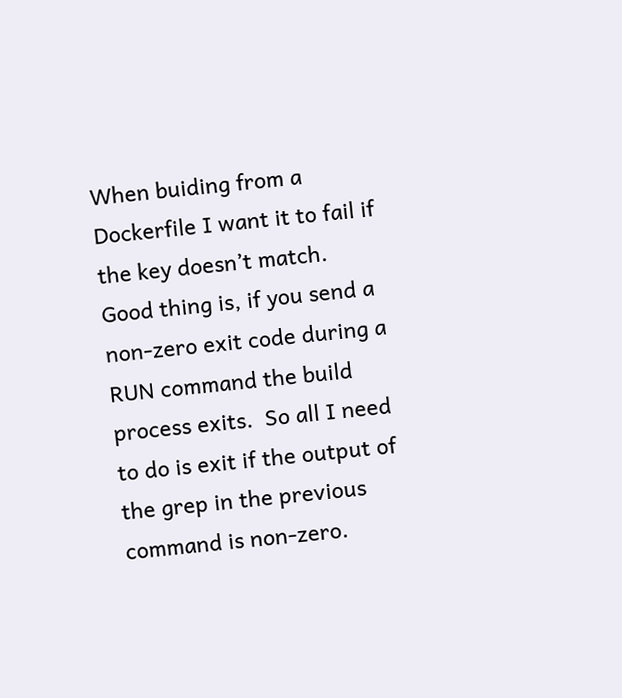When buiding from a Dockerfile I want it to fail if the key doesn’t match. Good thing is, if you send a non-zero exit code during a RUN command the build process exits.  So all I need to do is exit if the output of the grep in the previous command is non-zero.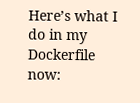Here’s what I do in my Dockerfile now: